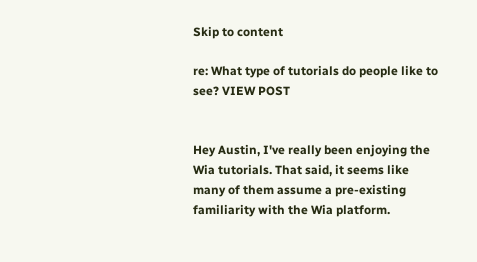Skip to content

re: What type of tutorials do people like to see? VIEW POST


Hey Austin, I've really been enjoying the Wia tutorials. That said, it seems like many of them assume a pre-existing familiarity with the Wia platform.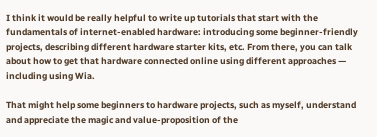I think it would be really helpful to write up tutorials that start with the fundamentals of internet-enabled hardware: introducing some beginner-friendly projects, describing different hardware starter kits, etc. From there, you can talk about how to get that hardware connected online using different approaches — including using Wia.

That might help some beginners to hardware projects, such as myself, understand and appreciate the magic and value-proposition of the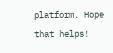platform. Hope that helps!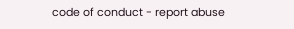code of conduct - report abuse